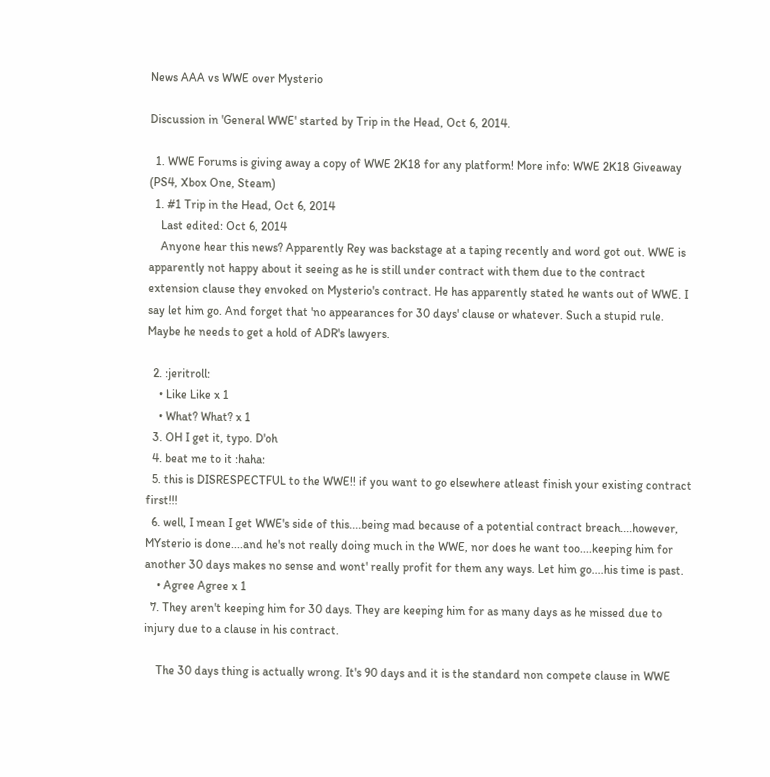News AAA vs WWE over Mysterio

Discussion in 'General WWE' started by Trip in the Head, Oct 6, 2014.

  1. WWE Forums is giving away a copy of WWE 2K18 for any platform! More info: WWE 2K18 Giveaway (PS4, Xbox One, Steam)
  1. #1 Trip in the Head, Oct 6, 2014
    Last edited: Oct 6, 2014
    Anyone hear this news? Apparently Rey was backstage at a taping recently and word got out. WWE is apparently not happy about it seeing as he is still under contract with them due to the contract extension clause they envoked on Mysterio's contract. He has apparently stated he wants out of WWE. I say let him go. And forget that 'no appearances for 30 days' clause or whatever. Such a stupid rule. Maybe he needs to get a hold of ADR's lawyers.

  2. :jeritroll:
    • Like Like x 1
    • What? What? x 1
  3. OH I get it, typo. D'oh
  4. beat me to it :haha:
  5. this is DISRESPECTFUL to the WWE!! if you want to go elsewhere atleast finish your existing contract first!!!
  6. well, I mean I get WWE's side of this....being mad because of a potential contract breach....however, MYsterio is done....and he's not really doing much in the WWE, nor does he want too....keeping him for another 30 days makes no sense and wont' really profit for them any ways. Let him go....his time is past.
    • Agree Agree x 1
  7. They aren't keeping him for 30 days. They are keeping him for as many days as he missed due to injury due to a clause in his contract.

    The 30 days thing is actually wrong. It's 90 days and it is the standard non compete clause in WWE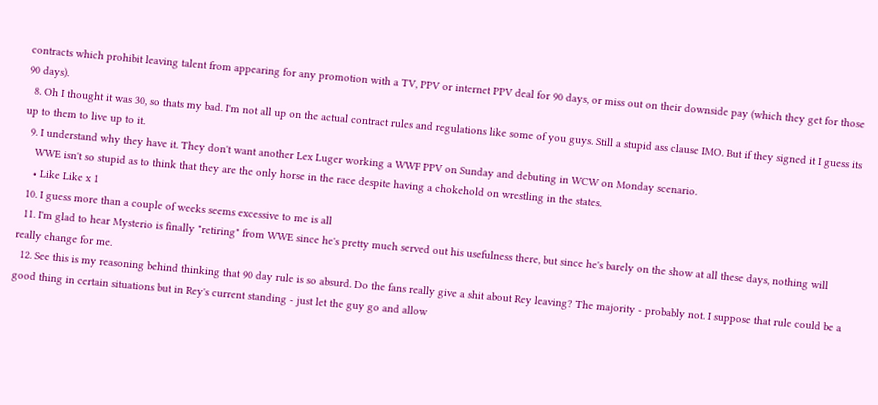contracts which prohibit leaving talent from appearing for any promotion with a TV, PPV or internet PPV deal for 90 days, or miss out on their downside pay (which they get for those 90 days).
  8. Oh I thought it was 30, so thats my bad. I'm not all up on the actual contract rules and regulations like some of you guys. Still a stupid ass clause IMO. But if they signed it I guess its up to them to live up to it.
  9. I understand why they have it. They don't want another Lex Luger working a WWF PPV on Sunday and debuting in WCW on Monday scenario.
    WWE isn't so stupid as to think that they are the only horse in the race despite having a chokehold on wrestling in the states.
    • Like Like x 1
  10. I guess more than a couple of weeks seems excessive to me is all
  11. I'm glad to hear Mysterio is finally "retiring" from WWE since he's pretty much served out his usefulness there, but since he's barely on the show at all these days, nothing will really change for me.
  12. See this is my reasoning behind thinking that 90 day rule is so absurd. Do the fans really give a shit about Rey leaving? The majority - probably not. I suppose that rule could be a good thing in certain situations but in Rey's current standing - just let the guy go and allow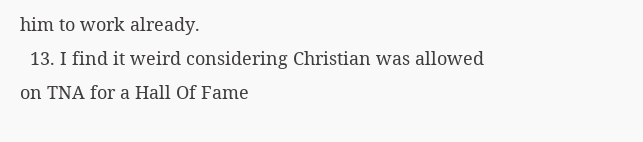him to work already.
  13. I find it weird considering Christian was allowed on TNA for a Hall Of Fame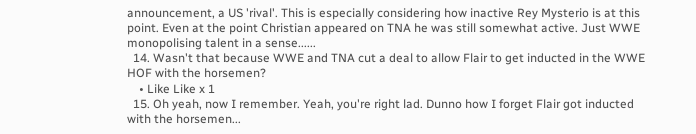announcement, a US 'rival'. This is especially considering how inactive Rey Mysterio is at this point. Even at the point Christian appeared on TNA he was still somewhat active. Just WWE monopolising talent in a sense......
  14. Wasn't that because WWE and TNA cut a deal to allow Flair to get inducted in the WWE HOF with the horsemen?
    • Like Like x 1
  15. Oh yeah, now I remember. Yeah, you're right lad. Dunno how I forget Flair got inducted with the horsemen...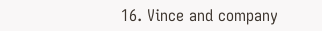16. Vince and company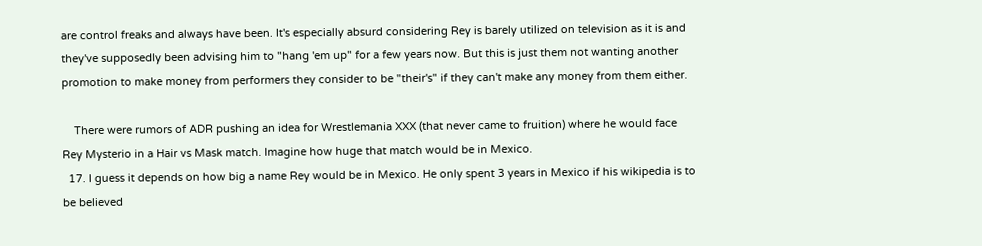are control freaks and always have been. It's especially absurd considering Rey is barely utilized on television as it is and they've supposedly been advising him to "hang 'em up" for a few years now. But this is just them not wanting another promotion to make money from performers they consider to be "their's" if they can't make any money from them either.

    There were rumors of ADR pushing an idea for Wrestlemania XXX (that never came to fruition) where he would face Rey Mysterio in a Hair vs Mask match. Imagine how huge that match would be in Mexico.
  17. I guess it depends on how big a name Rey would be in Mexico. He only spent 3 years in Mexico if his wikipedia is to be believed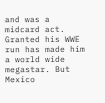and was a midcard act. Granted his WWE run has made him a world wide megastar. But Mexico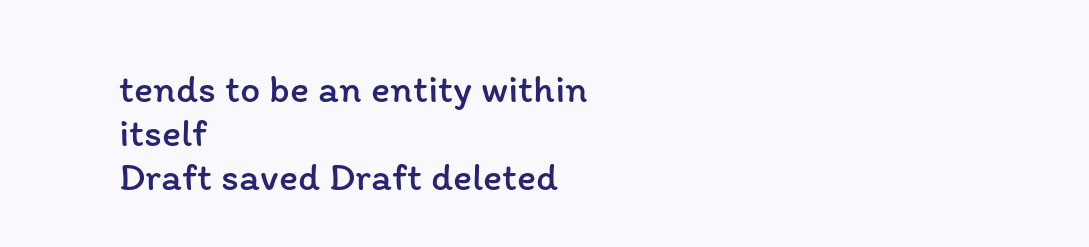tends to be an entity within itself
Draft saved Draft deleted